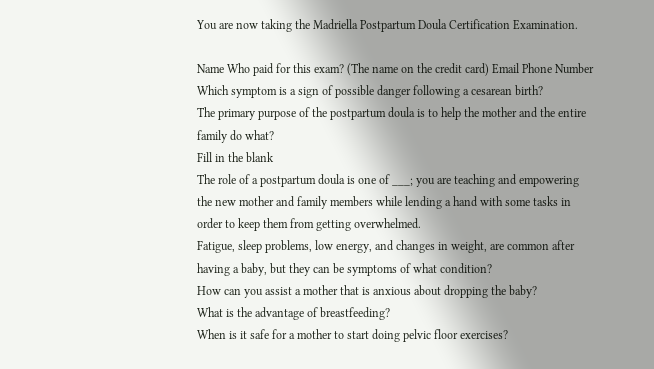You are now taking the Madriella Postpartum Doula Certification Examination.

Name Who paid for this exam? (The name on the credit card) Email Phone Number
Which symptom is a sign of possible danger following a cesarean birth?
The primary purpose of the postpartum doula is to help the mother and the entire family do what?
Fill in the blank
The role of a postpartum doula is one of ___; you are teaching and empowering the new mother and family members while lending a hand with some tasks in order to keep them from getting overwhelmed.
Fatigue, sleep problems, low energy, and changes in weight, are common after having a baby, but they can be symptoms of what condition?
How can you assist a mother that is anxious about dropping the baby?
What is the advantage of breastfeeding?
When is it safe for a mother to start doing pelvic floor exercises?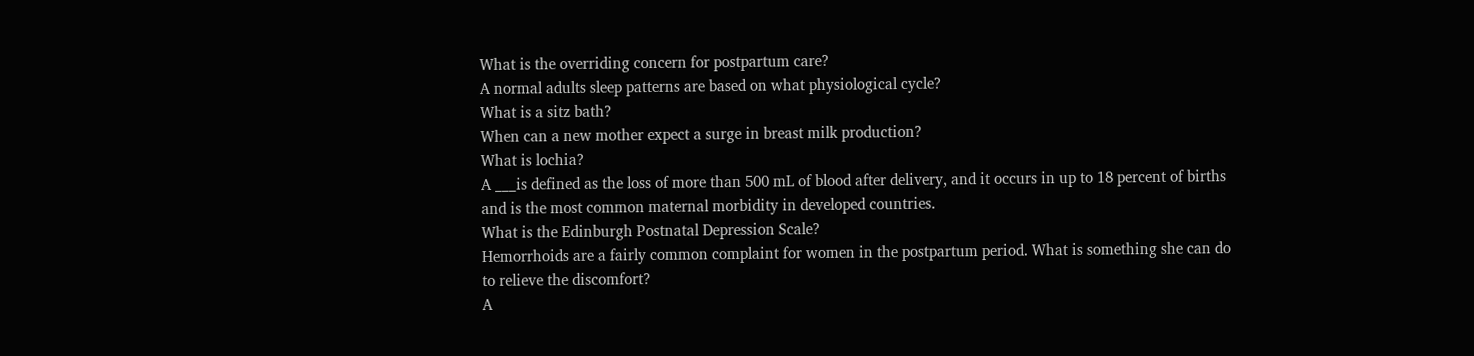What is the overriding concern for postpartum care?
A normal adults sleep patterns are based on what physiological cycle?
What is a sitz bath?
When can a new mother expect a surge in breast milk production?
What is lochia?
A ___is defined as the loss of more than 500 mL of blood after delivery, and it occurs in up to 18 percent of births and is the most common maternal morbidity in developed countries.
What is the Edinburgh Postnatal Depression Scale?
Hemorrhoids are a fairly common complaint for women in the postpartum period. What is something she can do to relieve the discomfort?
A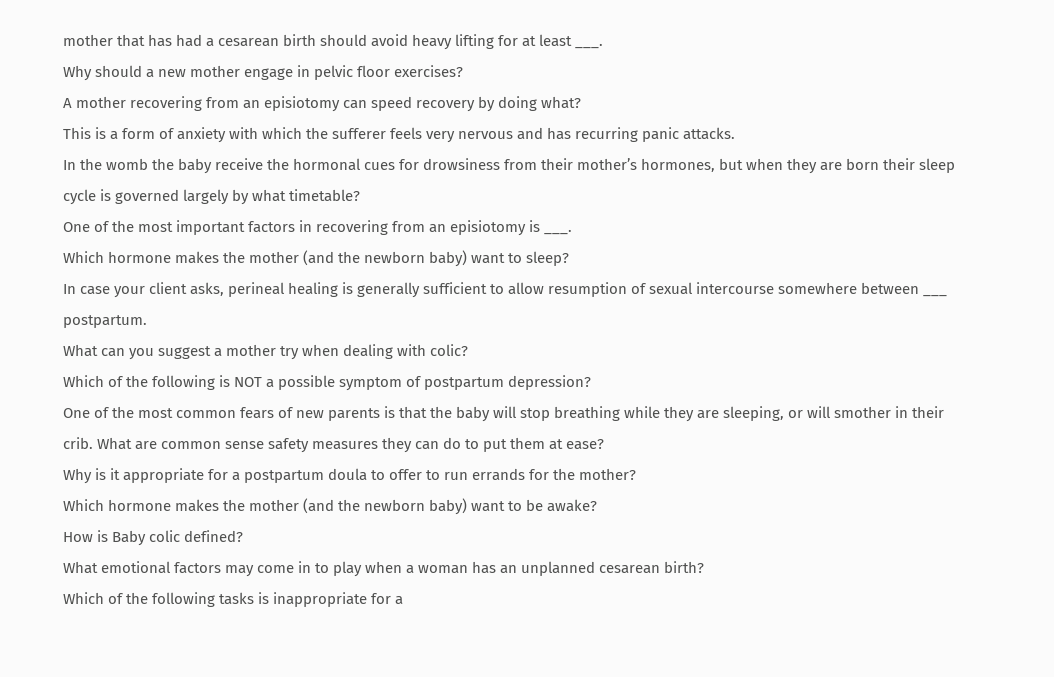mother that has had a cesarean birth should avoid heavy lifting for at least ___.
Why should a new mother engage in pelvic floor exercises?
A mother recovering from an episiotomy can speed recovery by doing what?
This is a form of anxiety with which the sufferer feels very nervous and has recurring panic attacks.
In the womb the baby receive the hormonal cues for drowsiness from their mother’s hormones, but when they are born their sleep cycle is governed largely by what timetable?
One of the most important factors in recovering from an episiotomy is ___.
Which hormone makes the mother (and the newborn baby) want to sleep?
In case your client asks, perineal healing is generally sufficient to allow resumption of sexual intercourse somewhere between ___ postpartum.
What can you suggest a mother try when dealing with colic?
Which of the following is NOT a possible symptom of postpartum depression?
One of the most common fears of new parents is that the baby will stop breathing while they are sleeping, or will smother in their crib. What are common sense safety measures they can do to put them at ease?
Why is it appropriate for a postpartum doula to offer to run errands for the mother?
Which hormone makes the mother (and the newborn baby) want to be awake?
How is Baby colic defined?
What emotional factors may come in to play when a woman has an unplanned cesarean birth?
Which of the following tasks is inappropriate for a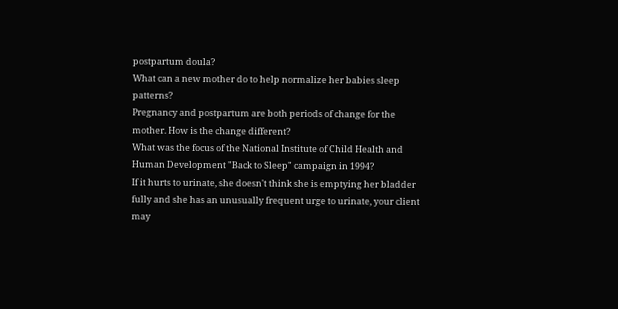postpartum doula?
What can a new mother do to help normalize her babies sleep patterns?
Pregnancy and postpartum are both periods of change for the mother. How is the change different?
What was the focus of the National Institute of Child Health and Human Development "Back to Sleep" campaign in 1994?
If it hurts to urinate, she doesn't think she is emptying her bladder fully and she has an unusually frequent urge to urinate, your client may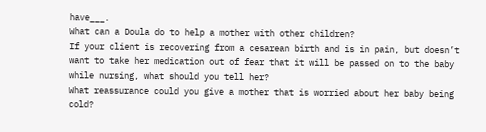have___.
What can a Doula do to help a mother with other children?
If your client is recovering from a cesarean birth and is in pain, but doesn’t want to take her medication out of fear that it will be passed on to the baby while nursing, what should you tell her?
What reassurance could you give a mother that is worried about her baby being cold?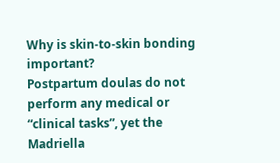Why is skin-to-skin bonding important?
Postpartum doulas do not perform any medical or “clinical tasks”, yet the Madriella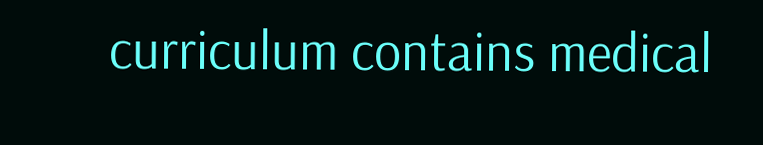curriculum contains medical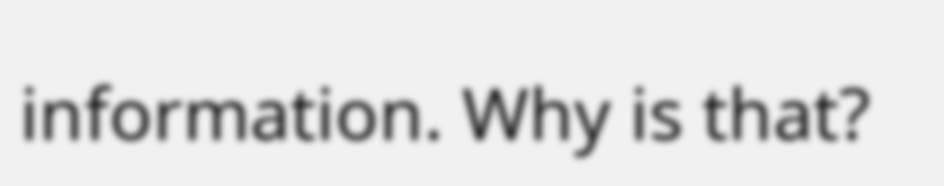information. Why is that?